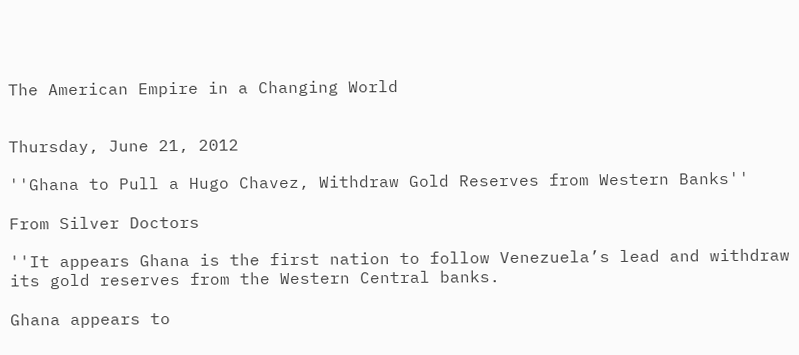The American Empire in a Changing World


Thursday, June 21, 2012

''Ghana to Pull a Hugo Chavez, Withdraw Gold Reserves from Western Banks''

From Silver Doctors

''It appears Ghana is the first nation to follow Venezuela’s lead and withdraw its gold reserves from the Western Central banks.

Ghana appears to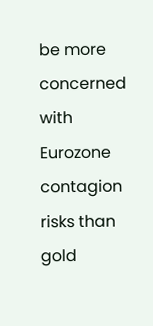be more concerned with Eurozone contagion risks than gold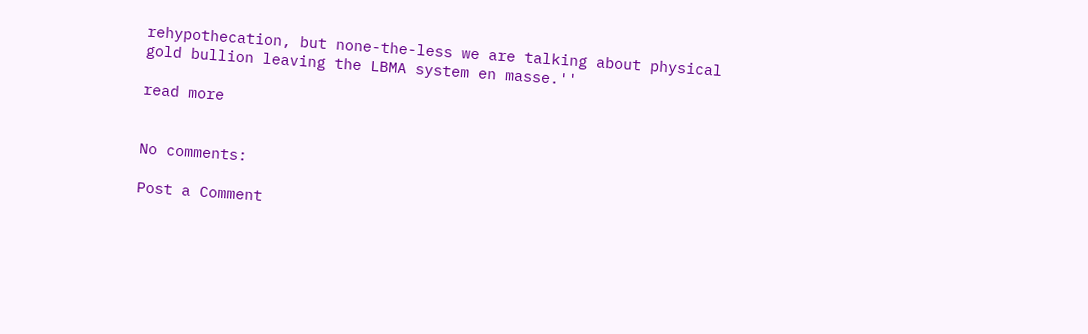rehypothecation, but none-the-less we are talking about physical gold bullion leaving the LBMA system en masse.''

read more


No comments:

Post a Comment